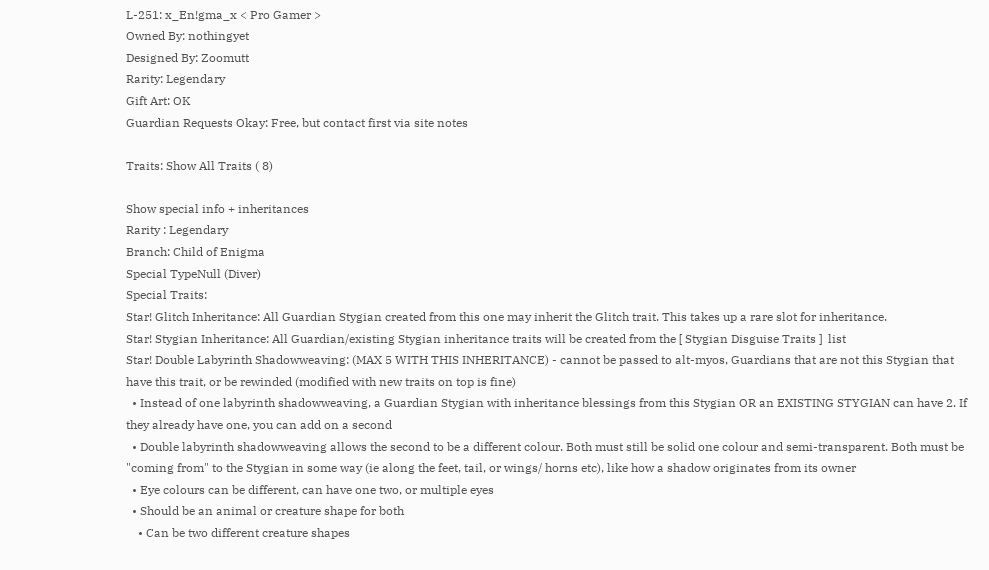L-251: x_En!gma_x < Pro Gamer >
Owned By: nothingyet
Designed By: Zoomutt
Rarity: Legendary
Gift Art: OK
Guardian Requests Okay: Free, but contact first via site notes

Traits: Show All Traits ( 8)

Show special info + inheritances
Rarity : Legendary
Branch: Child of Enigma
Special TypeNull (Diver)
Special Traits:
Star! Glitch Inheritance: All Guardian Stygian created from this one may inherit the Glitch trait. This takes up a rare slot for inheritance.
Star! Stygian Inheritance: All Guardian/existing Stygian inheritance traits will be created from the [ Stygian Disguise Traits ]  list
Star! Double Labyrinth Shadowweaving: (MAX 5 WITH THIS INHERITANCE) - cannot be passed to alt-myos, Guardians that are not this Stygian that have this trait, or be rewinded (modified with new traits on top is fine)
  • Instead of one labyrinth shadowweaving, a Guardian Stygian with inheritance blessings from this Stygian OR an EXISTING STYGIAN can have 2. If they already have one, you can add on a second
  • Double labyrinth shadowweaving allows the second to be a different colour. Both must still be solid one colour and semi-transparent. Both must be "coming from" to the Stygian in some way (ie along the feet, tail, or wings/ horns etc), like how a shadow originates from its owner
  • Eye colours can be different, can have one two, or multiple eyes
  • Should be an animal or creature shape for both
    • Can be two different creature shapes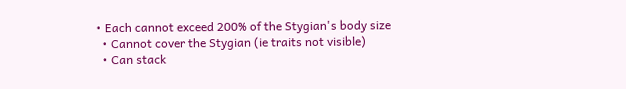• Each cannot exceed 200% of the Stygian's body size
  • Cannot cover the Stygian (ie traits not visible)
  • Can stack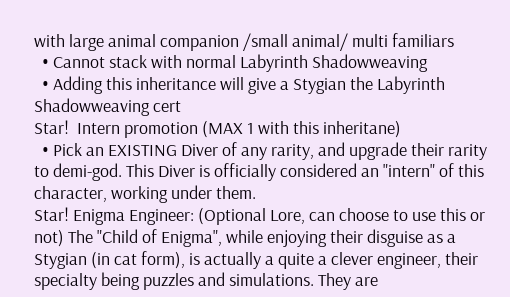with large animal companion /small animal/ multi familiars
  • Cannot stack with normal Labyrinth Shadowweaving
  • Adding this inheritance will give a Stygian the Labyrinth Shadowweaving cert
Star!  Intern promotion (MAX 1 with this inheritane)
  • Pick an EXISTING Diver of any rarity, and upgrade their rarity to demi-god. This Diver is officially considered an "intern" of this character, working under them.
Star! Enigma Engineer: (Optional Lore, can choose to use this or not) The "Child of Enigma", while enjoying their disguise as a Stygian (in cat form), is actually a quite a clever engineer, their specialty being puzzles and simulations. They are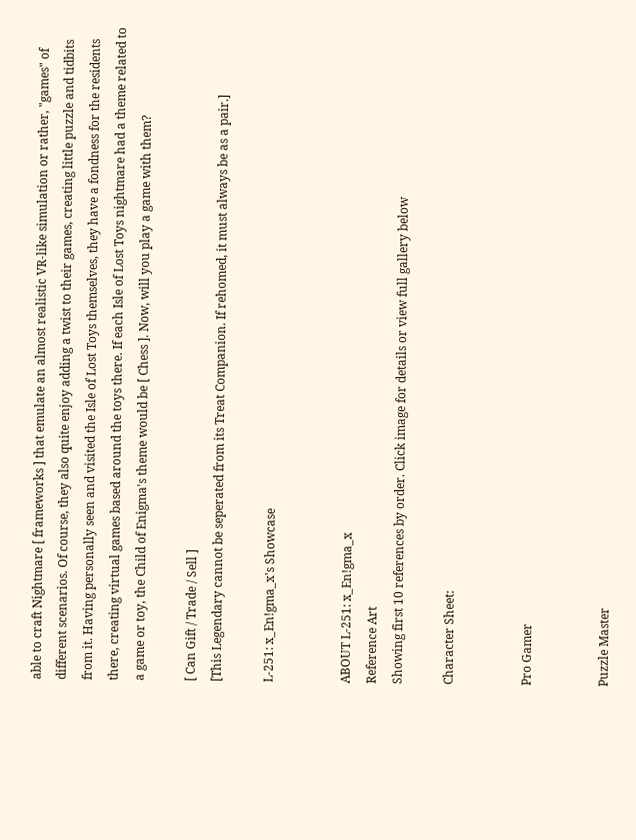able to craft Nightmare [ frameworks ] that emulate an almost realistic VR-like simulation or rather, "games" of different scenarios. Of course, they also quite enjoy adding a twist to their games, creating little puzzle and tidbits from it. Having personally seen and visited the Isle of Lost Toys themselves, they have a fondness for the residents there, creating virtual games based around the toys there. If each Isle of Lost Toys nightmare had a theme related to a game or toy, the Child of Enigma's theme would be [ Chess ]. Now, will you play a game with them?

[ Can Gift / Trade / Sell ]
[This Legendary cannot be seperated from its Treat Companion. If rehomed, it must always be as a pair.]

L-251: x_En!gma_x's Showcase


ABOUT L-251: x_En!gma_x
Reference Art
Showing first 10 references by order. Click image for details or view full gallery below

Character Sheet:


Pro Gamer


Puzzle Master